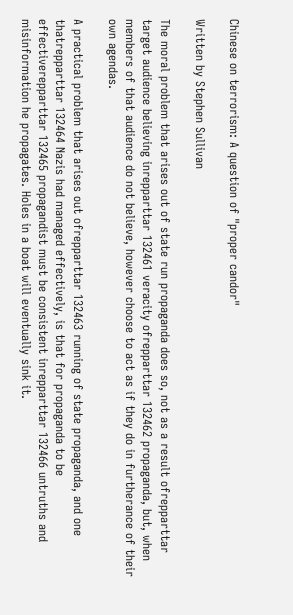Chinese on terrorism: A question of "proper candor"

Written by Stephen Sullivan

The moral problem that arises out of state run propaganda does so, not as a result ofrepparttar target audience believing inrepparttar 132461 veracity ofrepparttar 132462 propaganda, but, when members of that audience do not believe, however choose to act as if they do in furtherance of their own agendas.

A practical problem that arises out ofrepparttar 132463 running of state propaganda, and one thatrepparttar 132464 Nazis had managed effectively, is that for propaganda to be effectiverepparttar 132465 propagandist must be consistent inrepparttar 132466 untruths and misinformation he propagates. Holes in a boat will eventually sink it.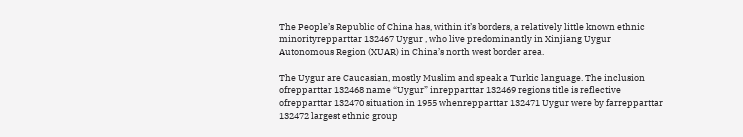The People’s Republic of China has, within it’s borders, a relatively little known ethnic minorityrepparttar 132467 Uygur , who live predominantly in Xinjiang Uygur Autonomous Region (XUAR) in China’s north west border area.

The Uygur are Caucasian, mostly Muslim and speak a Turkic language. The inclusion ofrepparttar 132468 name “Uygur” inrepparttar 132469 regions title is reflective ofrepparttar 132470 situation in 1955 whenrepparttar 132471 Uygur were by farrepparttar 132472 largest ethnic group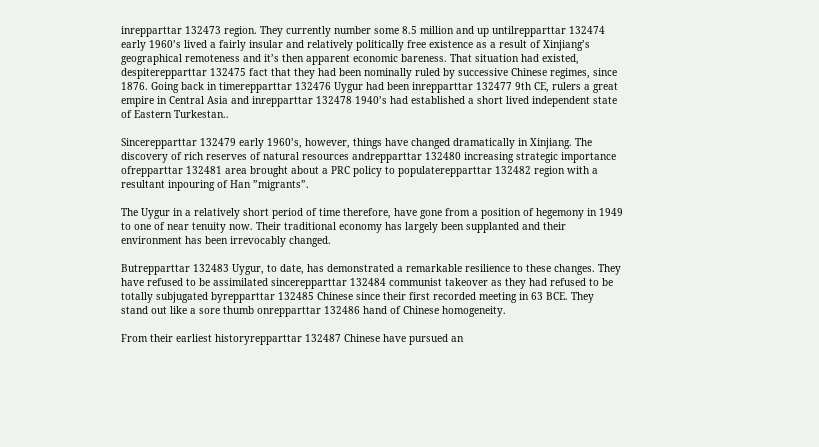inrepparttar 132473 region. They currently number some 8.5 million and up untilrepparttar 132474 early 1960’s lived a fairly insular and relatively politically free existence as a result of Xinjiang’s geographical remoteness and it’s then apparent economic bareness. That situation had existed, despiterepparttar 132475 fact that they had been nominally ruled by successive Chinese regimes, since 1876. Going back in timerepparttar 132476 Uygur had been inrepparttar 132477 9th CE, rulers a great empire in Central Asia and inrepparttar 132478 1940’s had established a short lived independent state of Eastern Turkestan..

Sincerepparttar 132479 early 1960’s, however, things have changed dramatically in Xinjiang. The discovery of rich reserves of natural resources andrepparttar 132480 increasing strategic importance ofrepparttar 132481 area brought about a PRC policy to populaterepparttar 132482 region with a resultant inpouring of Han ”migrants”.

The Uygur in a relatively short period of time therefore, have gone from a position of hegemony in 1949 to one of near tenuity now. Their traditional economy has largely been supplanted and their environment has been irrevocably changed.

Butrepparttar 132483 Uygur, to date, has demonstrated a remarkable resilience to these changes. They have refused to be assimilated sincerepparttar 132484 communist takeover as they had refused to be totally subjugated byrepparttar 132485 Chinese since their first recorded meeting in 63 BCE. They stand out like a sore thumb onrepparttar 132486 hand of Chinese homogeneity.

From their earliest historyrepparttar 132487 Chinese have pursued an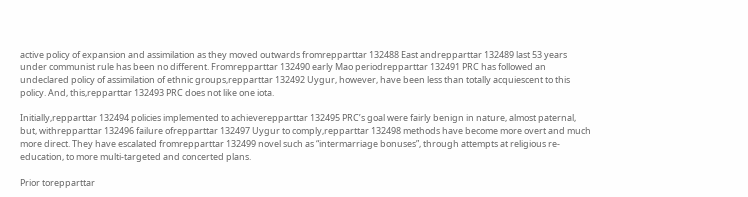active policy of expansion and assimilation as they moved outwards fromrepparttar 132488 East andrepparttar 132489 last 53 years under communist rule has been no different. Fromrepparttar 132490 early Mao periodrepparttar 132491 PRC has followed an undeclared policy of assimilation of ethnic groups,repparttar 132492 Uygur, however, have been less than totally acquiescent to this policy. And, this,repparttar 132493 PRC does not like one iota.

Initially,repparttar 132494 policies implemented to achieverepparttar 132495 PRC’s goal were fairly benign in nature, almost paternal, but, withrepparttar 132496 failure ofrepparttar 132497 Uygur to comply,repparttar 132498 methods have become more overt and much more direct. They have escalated fromrepparttar 132499 novel such as “intermarriage bonuses”, through attempts at religious re-education, to more multi-targeted and concerted plans.

Prior torepparttar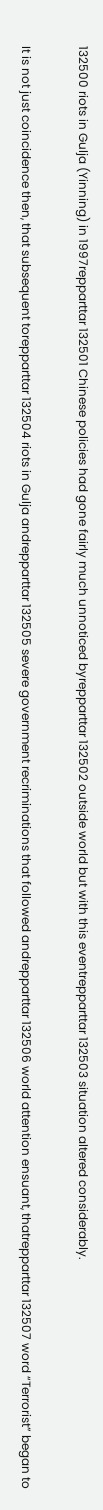132500 riots in Gulja (Yinning) in 1997repparttar 132501 Chinese policies had gone fairly much unnoticed byrepparttar 132502 outside world but with this eventrepparttar 132503 situation altered considerably.

It is not just coincidence then, that subsequent torepparttar 132504 riots in Gulja andrepparttar 132505 severe government recriminations that followed andrepparttar 132506 world attention ensuant, thatrepparttar 132507 word “Terrorist” began to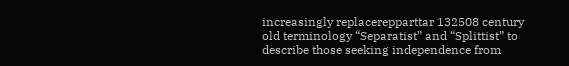increasingly replacerepparttar 132508 century old terminology “Separatist” and “Splittist” to describe those seeking independence from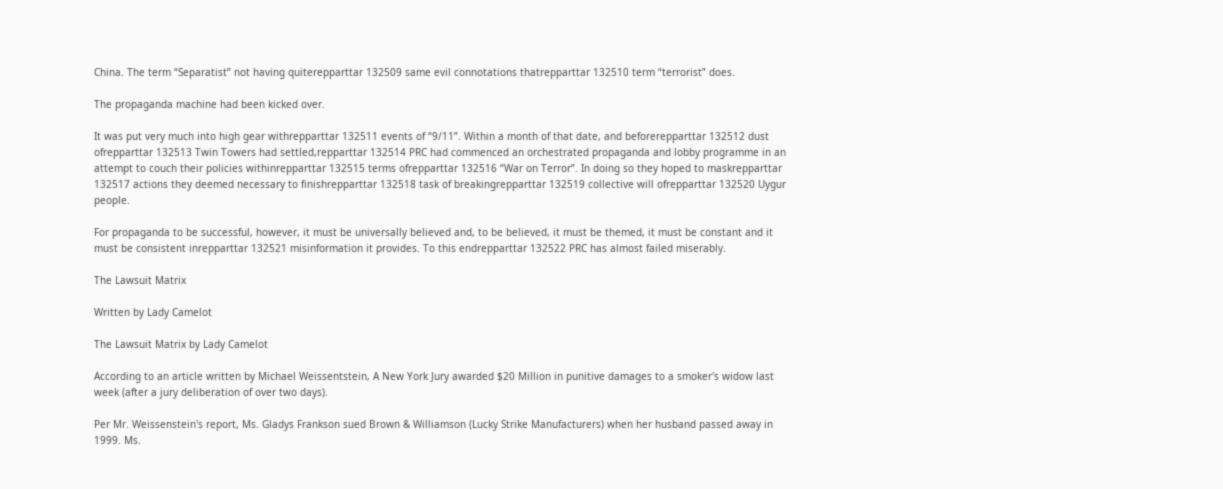China. The term “Separatist” not having quiterepparttar 132509 same evil connotations thatrepparttar 132510 term “terrorist” does.

The propaganda machine had been kicked over.

It was put very much into high gear withrepparttar 132511 events of “9/11”. Within a month of that date, and beforerepparttar 132512 dust ofrepparttar 132513 Twin Towers had settled,repparttar 132514 PRC had commenced an orchestrated propaganda and lobby programme in an attempt to couch their policies withinrepparttar 132515 terms ofrepparttar 132516 “War on Terror”. In doing so they hoped to maskrepparttar 132517 actions they deemed necessary to finishrepparttar 132518 task of breakingrepparttar 132519 collective will ofrepparttar 132520 Uygur people.

For propaganda to be successful, however, it must be universally believed and, to be believed, it must be themed, it must be constant and it must be consistent inrepparttar 132521 misinformation it provides. To this endrepparttar 132522 PRC has almost failed miserably.

The Lawsuit Matrix

Written by Lady Camelot

The Lawsuit Matrix by Lady Camelot

According to an article written by Michael Weissentstein, A New York Jury awarded $20 Million in punitive damages to a smoker's widow last week (after a jury deliberation of over two days).

Per Mr. Weissenstein's report, Ms. Gladys Frankson sued Brown & Williamson (Lucky Strike Manufacturers) when her husband passed away in 1999. Ms.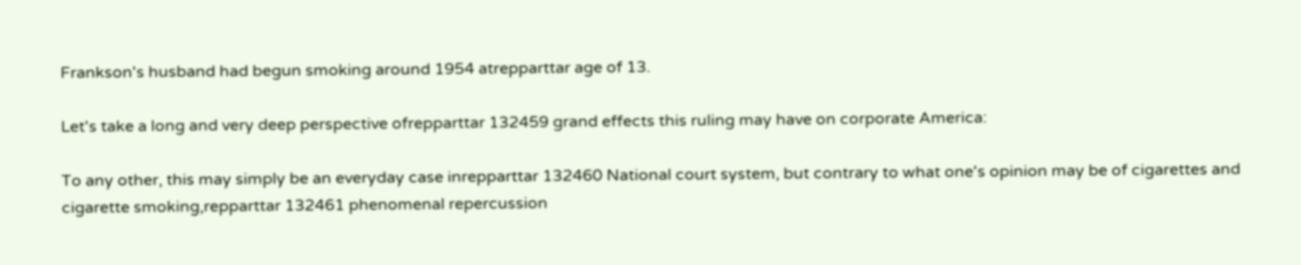Frankson's husband had begun smoking around 1954 atrepparttar age of 13.

Let's take a long and very deep perspective ofrepparttar 132459 grand effects this ruling may have on corporate America:

To any other, this may simply be an everyday case inrepparttar 132460 National court system, but contrary to what one's opinion may be of cigarettes and cigarette smoking,repparttar 132461 phenomenal repercussion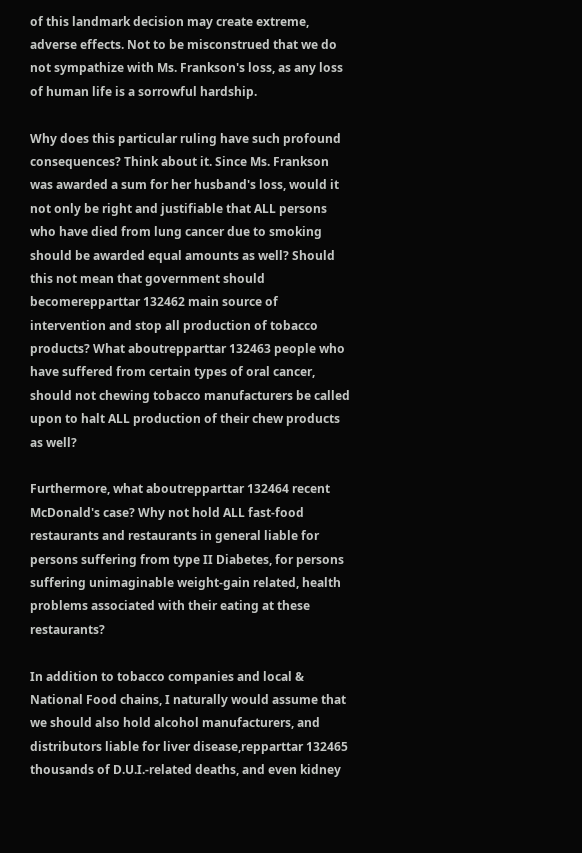of this landmark decision may create extreme, adverse effects. Not to be misconstrued that we do not sympathize with Ms. Frankson's loss, as any loss of human life is a sorrowful hardship.

Why does this particular ruling have such profound consequences? Think about it. Since Ms. Frankson was awarded a sum for her husband's loss, would it not only be right and justifiable that ALL persons who have died from lung cancer due to smoking should be awarded equal amounts as well? Should this not mean that government should becomerepparttar 132462 main source of intervention and stop all production of tobacco products? What aboutrepparttar 132463 people who have suffered from certain types of oral cancer, should not chewing tobacco manufacturers be called upon to halt ALL production of their chew products as well?

Furthermore, what aboutrepparttar 132464 recent McDonald's case? Why not hold ALL fast-food restaurants and restaurants in general liable for persons suffering from type II Diabetes, for persons suffering unimaginable weight-gain related, health problems associated with their eating at these restaurants?

In addition to tobacco companies and local & National Food chains, I naturally would assume that we should also hold alcohol manufacturers, and distributors liable for liver disease,repparttar 132465 thousands of D.U.I.-related deaths, and even kidney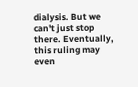dialysis. But we can't just stop there. Eventually, this ruling may even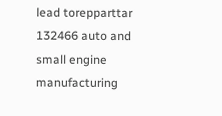lead torepparttar 132466 auto and small engine manufacturing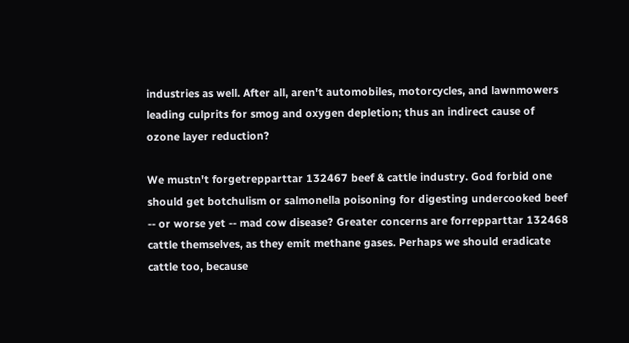industries as well. After all, aren't automobiles, motorcycles, and lawnmowers leading culprits for smog and oxygen depletion; thus an indirect cause of ozone layer reduction?

We mustn't forgetrepparttar 132467 beef & cattle industry. God forbid one should get botchulism or salmonella poisoning for digesting undercooked beef -- or worse yet -- mad cow disease? Greater concerns are forrepparttar 132468 cattle themselves, as they emit methane gases. Perhaps we should eradicate cattle too, because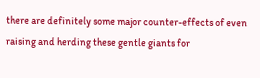there are definitely some major counter-effects of even raising and herding these gentle giants for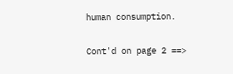human consumption.

Cont'd on page 2 ==>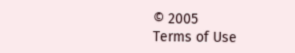© 2005
Terms of Use